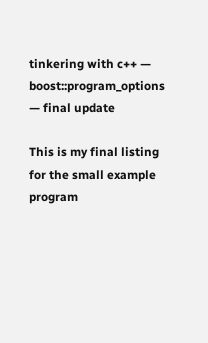tinkering with c++ — boost::program_options — final update

This is my final listing for the small example program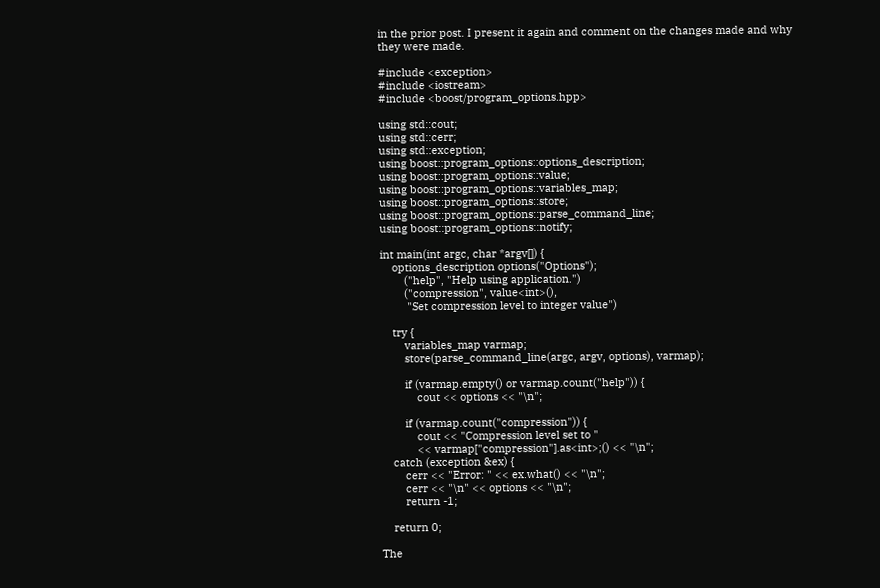in the prior post. I present it again and comment on the changes made and why they were made.

#include <exception>
#include <iostream>
#include <boost/program_options.hpp>

using std::cout;
using std::cerr;
using std::exception;
using boost::program_options::options_description;
using boost::program_options::value;
using boost::program_options::variables_map;
using boost::program_options::store;
using boost::program_options::parse_command_line;
using boost::program_options::notify;

int main(int argc, char *argv[]) {
    options_description options("Options");
        ("help", "Help using application.")
        ("compression", value<int>(),
         "Set compression level to integer value")

    try {
        variables_map varmap;
        store(parse_command_line(argc, argv, options), varmap);

        if (varmap.empty() or varmap.count("help")) {
            cout << options << "\n";

        if (varmap.count("compression")) {
            cout << "Compression level set to "
            << varmap["compression"].as<int>;() << "\n";
    catch (exception &ex) {
        cerr << "Error: " << ex.what() << "\n";
        cerr << "\n" << options << "\n";
        return -1;

    return 0;

The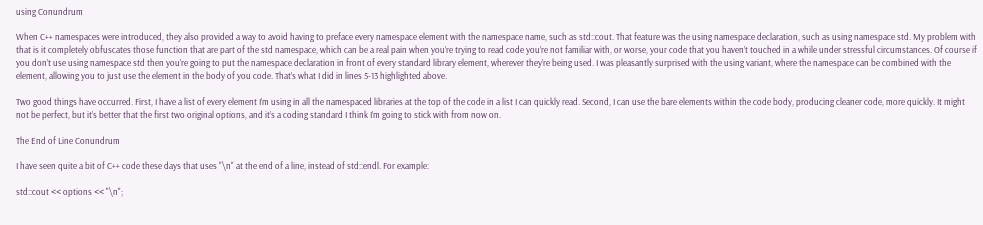using Conundrum

When C++ namespaces were introduced, they also provided a way to avoid having to preface every namespace element with the namespace name, such as std::cout. That feature was the using namespace declaration, such as using namespace std. My problem with that is it completely obfuscates those function that are part of the std namespace, which can be a real pain when you’re trying to read code you’re not familiar with, or worse, your code that you haven’t touched in a while under stressful circumstances. Of course if you don’t use using namespace std then you’re going to put the namespace declaration in front of every standard library element, wherever they’re being used. I was pleasantly surprised with the using variant, where the namespace can be combined with the element, allowing you to just use the element in the body of you code. That’s what I did in lines 5-13 highlighted above.

Two good things have occurred. First, I have a list of every element I’m using in all the namespaced libraries at the top of the code in a list I can quickly read. Second, I can use the bare elements within the code body, producing cleaner code, more quickly. It might not be perfect, but it’s better that the first two original options, and it’s a coding standard I think I’m going to stick with from now on.

The End of Line Conundrum

I have seen quite a bit of C++ code these days that uses "\n" at the end of a line, instead of std::endl. For example:

std::cout << options << "\n";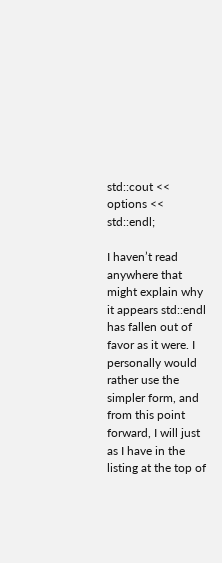std::cout << options << std::endl;

I haven’t read anywhere that might explain why it appears std::endl has fallen out of favor as it were. I personally would rather use the simpler form, and from this point forward, I will just as I have in the listing at the top of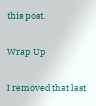this post.

Wrap Up

I removed that last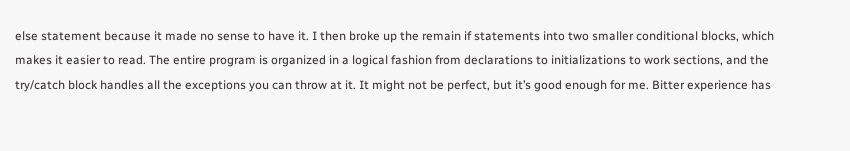else statement because it made no sense to have it. I then broke up the remain if statements into two smaller conditional blocks, which makes it easier to read. The entire program is organized in a logical fashion from declarations to initializations to work sections, and the try/catch block handles all the exceptions you can throw at it. It might not be perfect, but it’s good enough for me. Bitter experience has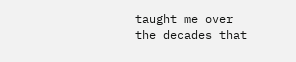taught me over the decades that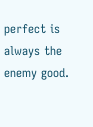perfect is always the enemy good.